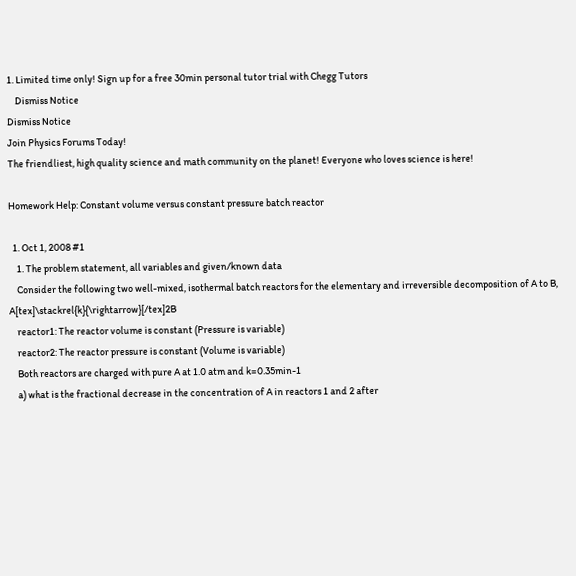1. Limited time only! Sign up for a free 30min personal tutor trial with Chegg Tutors
    Dismiss Notice
Dismiss Notice
Join Physics Forums Today!
The friendliest, high quality science and math community on the planet! Everyone who loves science is here!

Homework Help: Constant volume versus constant pressure batch reactor

  1. Oct 1, 2008 #1
    1. The problem statement, all variables and given/known data
    Consider the following two well-mixed, isothermal batch reactors for the elementary and irreversible decomposition of A to B, A[tex]\stackrel{k}{\rightarrow}[/tex]2B
    reactor1: The reactor volume is constant (Pressure is variable)
    reactor2: The reactor pressure is constant (Volume is variable)
    Both reactors are charged with pure A at 1.0 atm and k=0.35min-1
    a) what is the fractional decrease in the concentration of A in reactors 1 and 2 after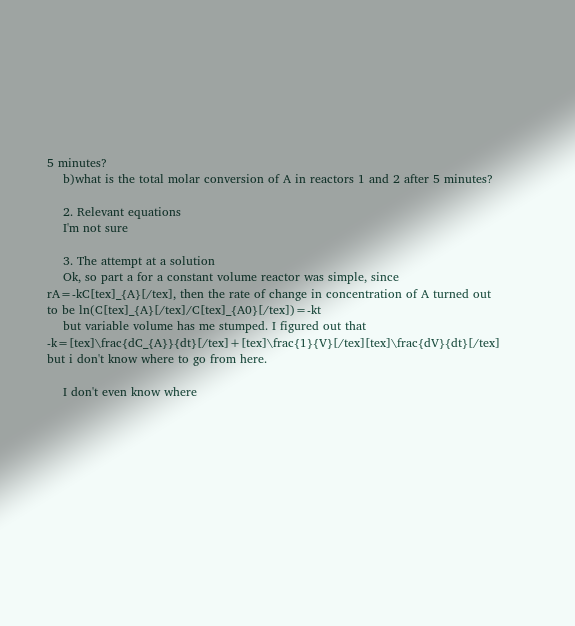5 minutes?
    b)what is the total molar conversion of A in reactors 1 and 2 after 5 minutes?

    2. Relevant equations
    I'm not sure

    3. The attempt at a solution
    Ok, so part a for a constant volume reactor was simple, since rA=-kC[tex]_{A}[/tex], then the rate of change in concentration of A turned out to be ln(C[tex]_{A}[/tex]/C[tex]_{A0}[/tex])=-kt
    but variable volume has me stumped. I figured out that -k=[tex]\frac{dC_{A}}{dt}[/tex]+[tex]\frac{1}{V}[/tex][tex]\frac{dV}{dt}[/tex] but i don't know where to go from here.

    I don't even know where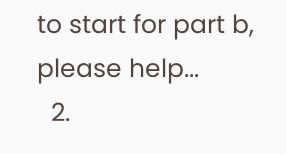to start for part b, please help...
  2.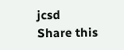jcsd
Share this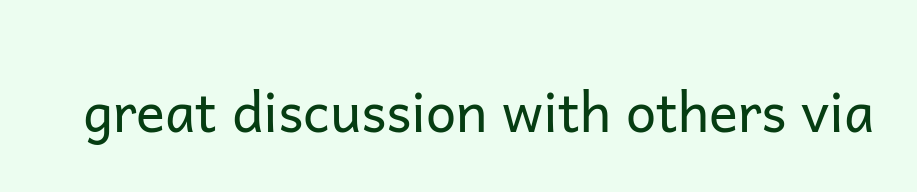great discussion with others via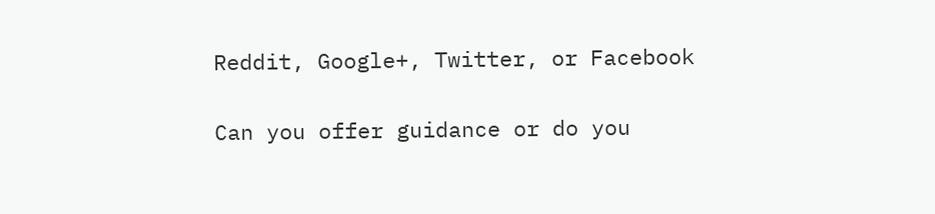Reddit, Google+, Twitter, or Facebook

Can you offer guidance or do you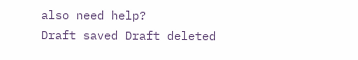also need help?
Draft saved Draft deleted